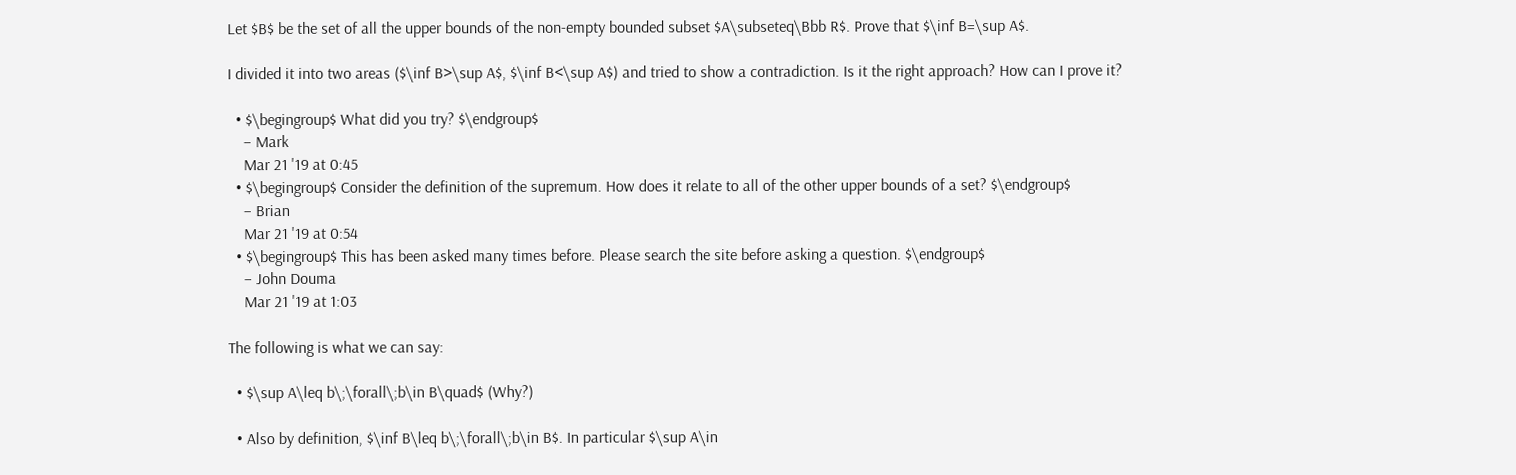Let $B$ be the set of all the upper bounds of the non-empty bounded subset $A\subseteq\Bbb R$. Prove that $\inf B=\sup A$.

I divided it into two areas ($\inf B>\sup A$, $\inf B<\sup A$) and tried to show a contradiction. Is it the right approach? How can I prove it?

  • $\begingroup$ What did you try? $\endgroup$
    – Mark
    Mar 21 '19 at 0:45
  • $\begingroup$ Consider the definition of the supremum. How does it relate to all of the other upper bounds of a set? $\endgroup$
    – Brian
    Mar 21 '19 at 0:54
  • $\begingroup$ This has been asked many times before. Please search the site before asking a question. $\endgroup$
    – John Douma
    Mar 21 '19 at 1:03

The following is what we can say:

  • $\sup A\leq b\;\forall\;b\in B\quad$ (Why?)

  • Also by definition, $\inf B\leq b\;\forall\;b\in B$. In particular $\sup A\in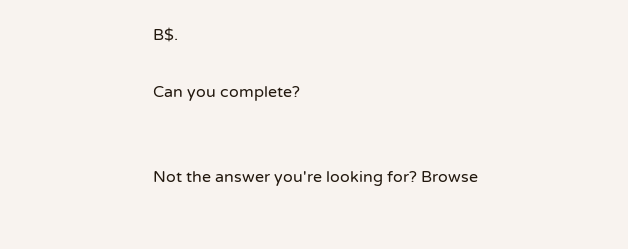B$.

Can you complete?


Not the answer you're looking for? Browse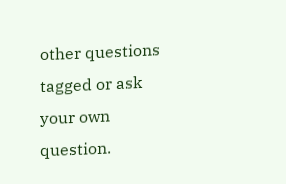other questions tagged or ask your own question.